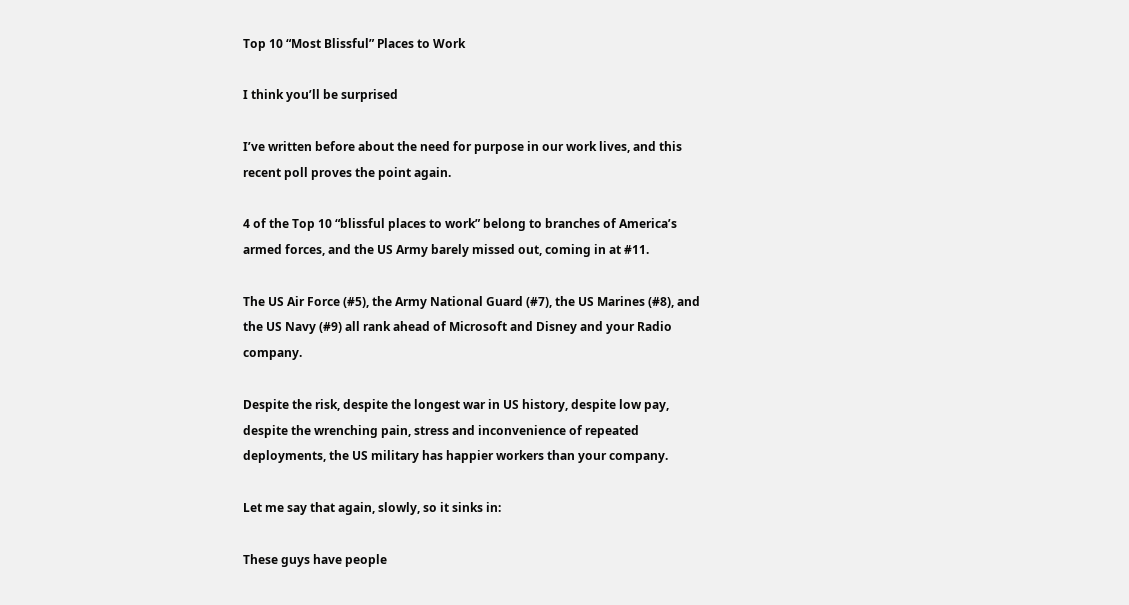Top 10 “Most Blissful” Places to Work

I think you’ll be surprised

I’ve written before about the need for purpose in our work lives, and this recent poll proves the point again.

4 of the Top 10 “blissful places to work” belong to branches of America’s armed forces, and the US Army barely missed out, coming in at #11.

The US Air Force (#5), the Army National Guard (#7), the US Marines (#8), and the US Navy (#9) all rank ahead of Microsoft and Disney and your Radio company.

Despite the risk, despite the longest war in US history, despite low pay, despite the wrenching pain, stress and inconvenience of repeated deployments, the US military has happier workers than your company.

Let me say that again, slowly, so it sinks in:

These guys have people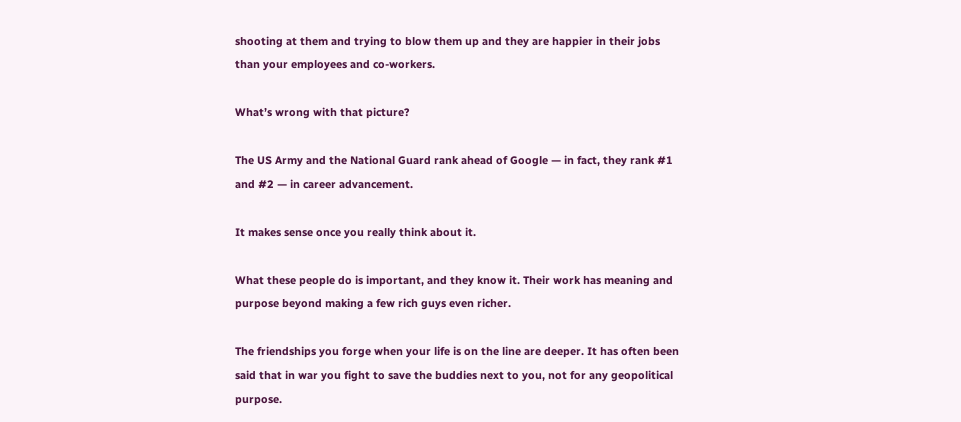shooting at them and trying to blow them up and they are happier in their jobs than your employees and co-workers.

What’s wrong with that picture?

The US Army and the National Guard rank ahead of Google — in fact, they rank #1 and #2 — in career advancement.

It makes sense once you really think about it.

What these people do is important, and they know it. Their work has meaning and purpose beyond making a few rich guys even richer.

The friendships you forge when your life is on the line are deeper. It has often been said that in war you fight to save the buddies next to you, not for any geopolitical purpose.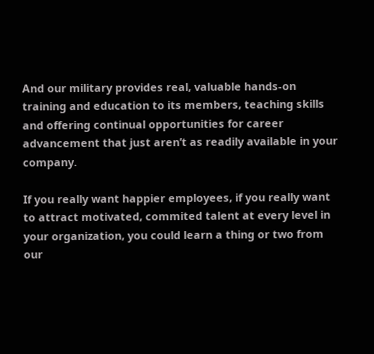And our military provides real, valuable hands-on training and education to its members, teaching skills and offering continual opportunities for career advancement that just aren’t as readily available in your company.

If you really want happier employees, if you really want to attract motivated, commited talent at every level in your organization, you could learn a thing or two from our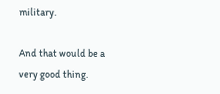military.

And that would be a very good thing.